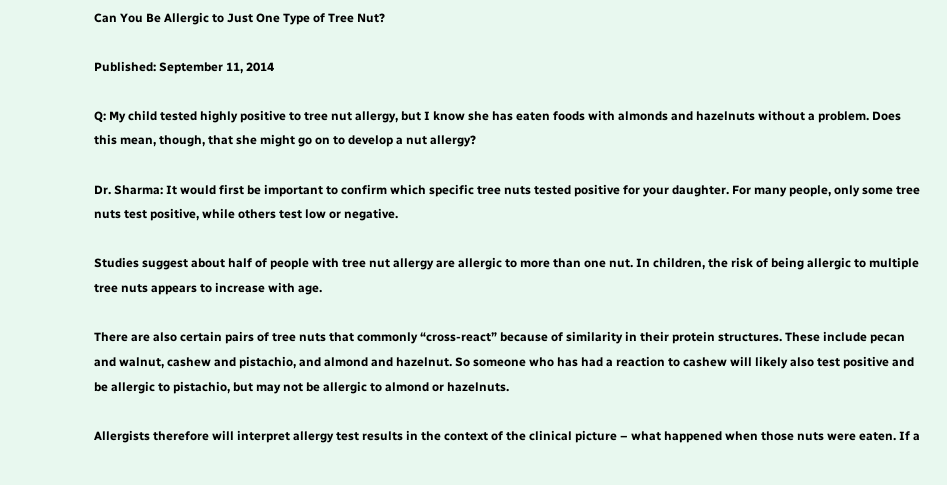Can You Be Allergic to Just One Type of Tree Nut?

Published: September 11, 2014

Q: My child tested highly positive to tree nut allergy, but I know she has eaten foods with almonds and hazelnuts without a problem. Does this mean, though, that she might go on to develop a nut allergy?

Dr. Sharma: It would first be important to confirm which specific tree nuts tested positive for your daughter. For many people, only some tree nuts test positive, while others test low or negative.

Studies suggest about half of people with tree nut allergy are allergic to more than one nut. In children, the risk of being allergic to multiple tree nuts appears to increase with age.

There are also certain pairs of tree nuts that commonly “cross-react” because of similarity in their protein structures. These include pecan and walnut, cashew and pistachio, and almond and hazelnut. So someone who has had a reaction to cashew will likely also test positive and be allergic to pistachio, but may not be allergic to almond or hazelnuts.

Allergists therefore will interpret allergy test results in the context of the clinical picture – what happened when those nuts were eaten. If a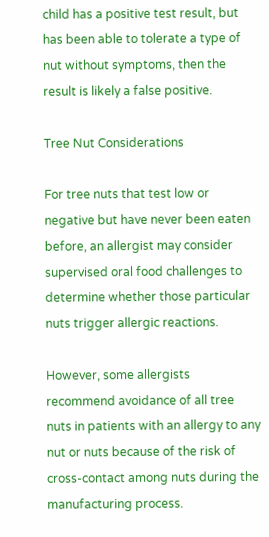child has a positive test result, but has been able to tolerate a type of nut without symptoms, then the result is likely a false positive.

Tree Nut Considerations

For tree nuts that test low or negative but have never been eaten before, an allergist may consider supervised oral food challenges to determine whether those particular nuts trigger allergic reactions.

However, some allergists recommend avoidance of all tree nuts in patients with an allergy to any nut or nuts because of the risk of cross-contact among nuts during the manufacturing process.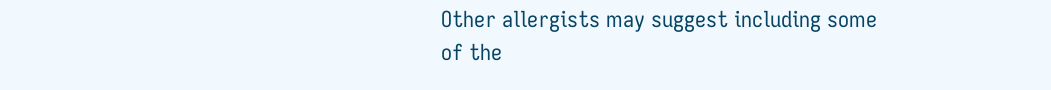Other allergists may suggest including some of the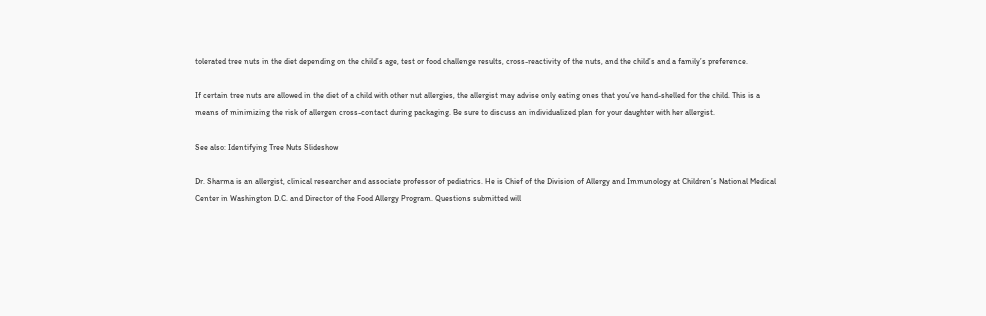tolerated tree nuts in the diet depending on the child’s age, test or food challenge results, cross-reactivity of the nuts, and the child’s and a family’s preference.

If certain tree nuts are allowed in the diet of a child with other nut allergies, the allergist may advise only eating ones that you’ve hand-shelled for the child. This is a means of minimizing the risk of allergen cross-contact during packaging. Be sure to discuss an individualized plan for your daughter with her allergist.

See also: Identifying Tree Nuts Slideshow

Dr. Sharma is an allergist, clinical researcher and associate professor of pediatrics. He is Chief of the Division of Allergy and Immunology at Children’s National Medical Center in Washington D.C. and Director of the Food Allergy Program. Questions submitted will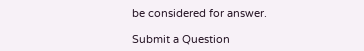be considered for answer.

Submit a Question